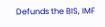Defunds the BIS, IMF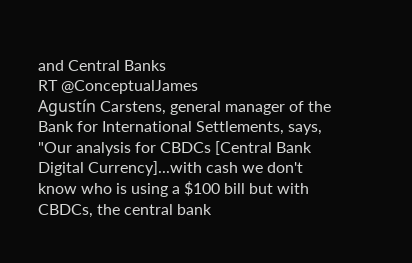and Central Banks
RT @ConceptualJames
Agustín Carstens, general manager of the Bank for International Settlements, says, "Our analysis for CBDCs [Central Bank Digital Currency]...with cash we don't know who is using a $100 bill but with CBDCs, the central bank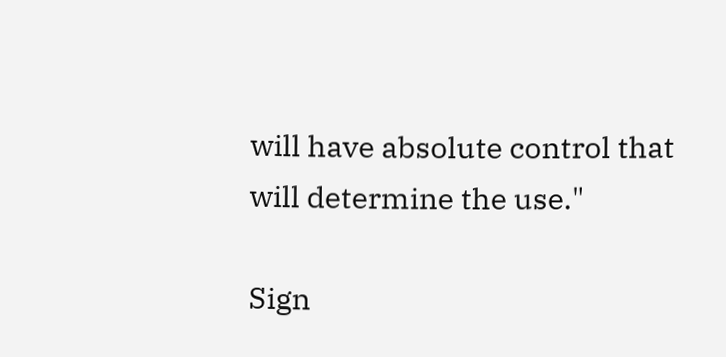will have absolute control that will determine the use."

Sign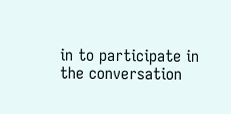in to participate in the conversation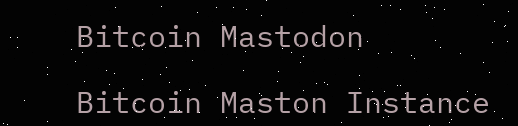Bitcoin Mastodon

Bitcoin Maston Instance